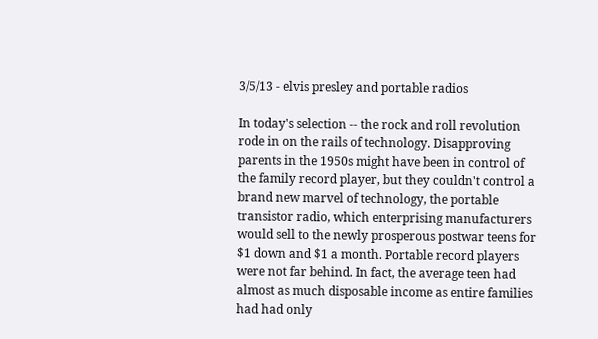3/5/13 - elvis presley and portable radios

In today's selection -- the rock and roll revolution rode in on the rails of technology. Disapproving parents in the 1950s might have been in control of the family record player, but they couldn't control a brand new marvel of technology, the portable transistor radio, which enterprising manufacturers would sell to the newly prosperous postwar teens for $1 down and $1 a month. Portable record players were not far behind. In fact, the average teen had almost as much disposable income as entire families had had only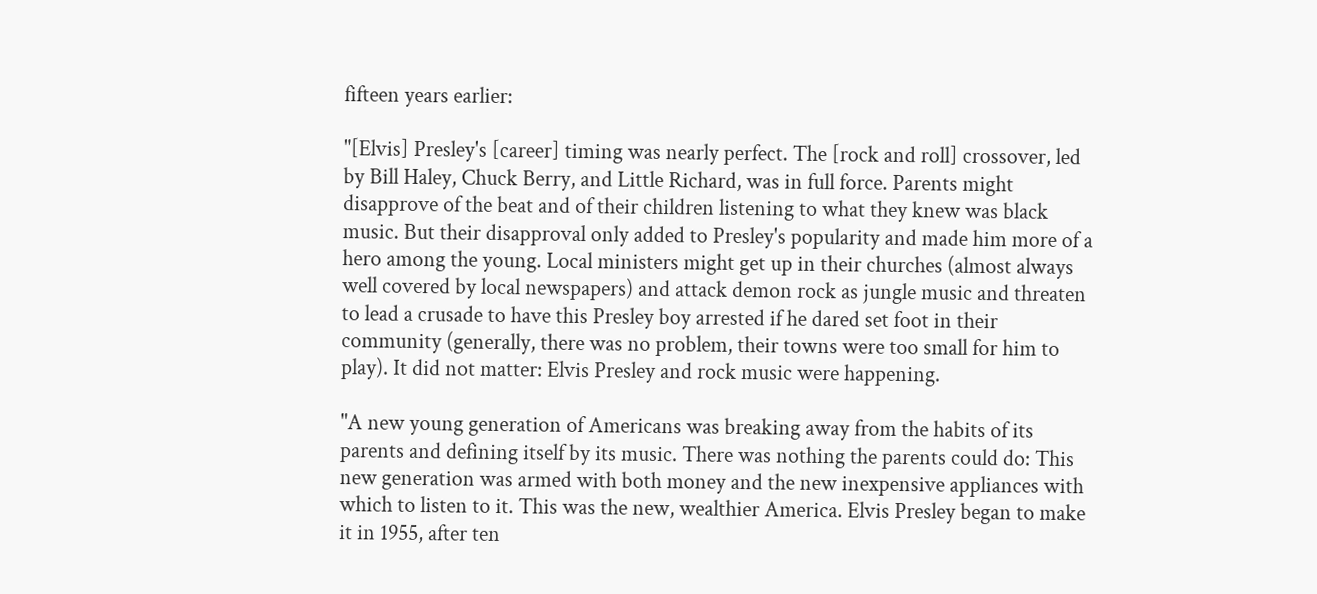fifteen years earlier:

"[Elvis] Presley's [career] timing was nearly perfect. The [rock and roll] crossover, led by Bill Haley, Chuck Berry, and Little Richard, was in full force. Parents might disapprove of the beat and of their children listening to what they knew was black music. But their disapproval only added to Presley's popularity and made him more of a hero among the young. Local ministers might get up in their churches (almost always well covered by local newspapers) and attack demon rock as jungle music and threaten to lead a crusade to have this Presley boy arrested if he dared set foot in their community (generally, there was no problem, their towns were too small for him to play). It did not matter: Elvis Presley and rock music were happening.

"A new young generation of Americans was breaking away from the habits of its parents and defining itself by its music. There was nothing the parents could do: This new generation was armed with both money and the new inexpensive appliances with which to listen to it. This was the new, wealthier America. Elvis Presley began to make it in 1955, after ten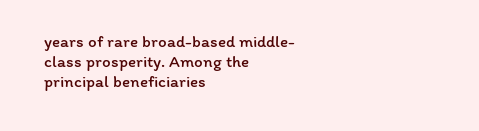years of rare broad-based middle-class prosperity. Among the principal beneficiaries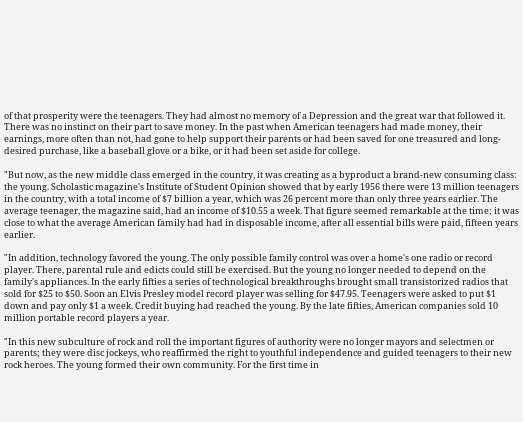of that prosperity were the teenagers. They had almost no memory of a Depression and the great war that followed it. There was no instinct on their part to save money. In the past when American teenagers had made money, their earnings, more often than not, had gone to help support their parents or had been saved for one treasured and long-desired purchase, like a baseball glove or a bike, or it had been set aside for college.

"But now, as the new middle class emerged in the country, it was creating as a byproduct a brand-new consuming class: the young. Scholastic magazine's Institute of Student Opinion showed that by early 1956 there were 13 million teenagers in the country, with a total income of $7 billion a year, which was 26 percent more than only three years earlier. The average teenager, the magazine said, had an income of $10.55 a week. That figure seemed remarkable at the time; it was close to what the average American family had had in disposable income, after all essential bills were paid, fifteen years earlier.

"In addition, technology favored the young. The only possible family control was over a home's one radio or record player. There, parental rule and edicts could still be exercised. But the young no longer needed to depend on the family's appliances. In the early fifties a series of technological breakthroughs brought small transistorized radios that sold for $25 to $50. Soon an Elvis Presley model record player was selling for $47.95. Teenagers were asked to put $1 down and pay only $1 a week. Credit buying had reached the young. By the late fifties, American companies sold 10 million portable record players a year.

"In this new subculture of rock and roll the important figures of authority were no longer mayors and selectmen or parents; they were disc jockeys, who reaffirmed the right to youthful independence and guided teenagers to their new rock heroes. The young formed their own community. For the first time in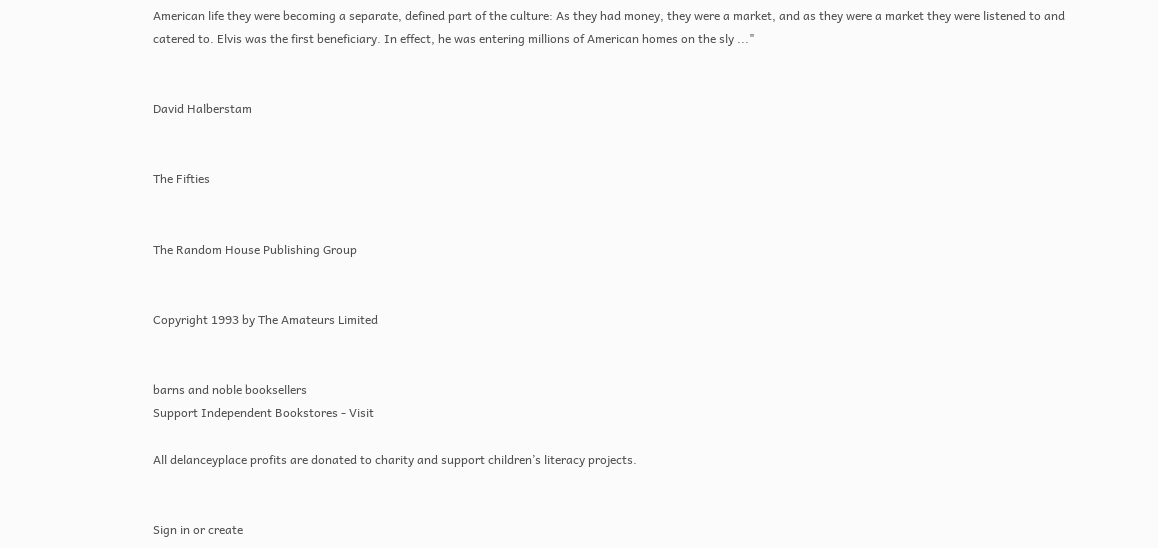American life they were becoming a separate, defined part of the culture: As they had money, they were a market, and as they were a market they were listened to and catered to. Elvis was the first beneficiary. In effect, he was entering millions of American homes on the sly ..."


David Halberstam


The Fifties


The Random House Publishing Group


Copyright 1993 by The Amateurs Limited


barns and noble booksellers
Support Independent Bookstores - Visit

All delanceyplace profits are donated to charity and support children’s literacy projects.


Sign in or create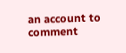an account to comment